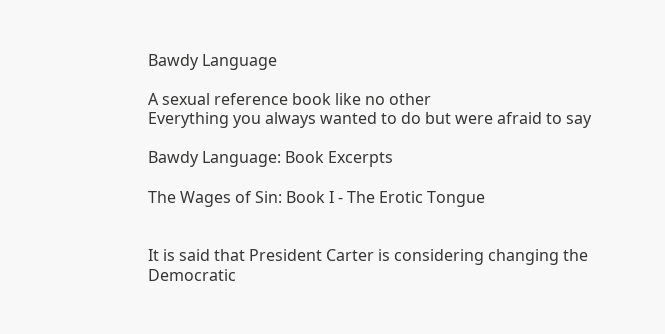Bawdy Language

A sexual reference book like no other
Everything you always wanted to do but were afraid to say

Bawdy Language: Book Excerpts

The Wages of Sin: Book I - The Erotic Tongue


It is said that President Carter is considering changing the Democratic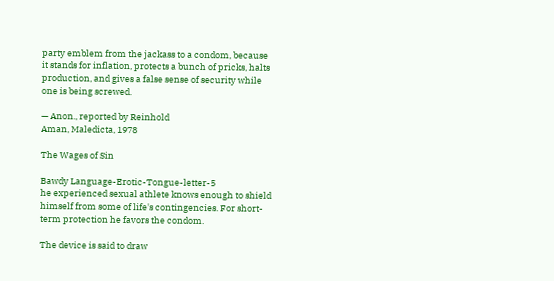party emblem from the jackass to a condom, because it stands for inflation, protects a bunch of pricks, halts production, and gives a false sense of security while one is being screwed.

— Anon., reported by Reinhold
Aman, Maledicta, 1978

The Wages of Sin

Bawdy Language-Erotic-Tongue-letter-5
he experienced sexual athlete knows enough to shield himself from some of life's contingencies. For short-term protection he favors the condom.

The device is said to draw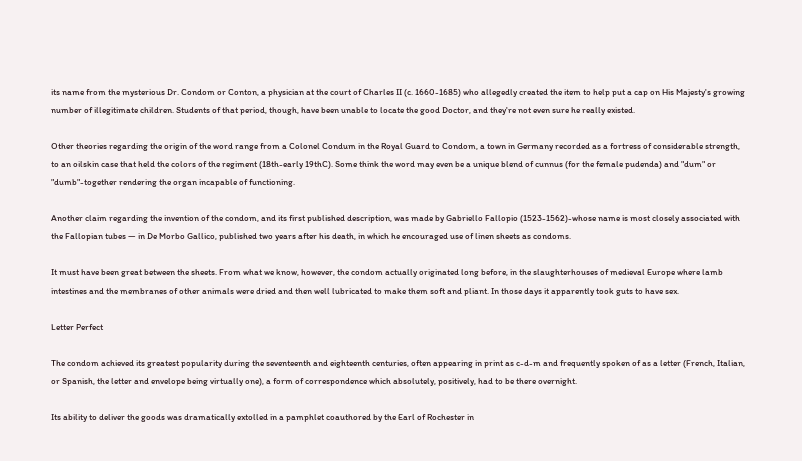its name from the mysterious Dr. Condom or Conton, a physician at the court of Charles II (c. 1660-1685) who allegedly created the item to help put a cap on His Majesty's growing number of illegitimate children. Students of that period, though, have been unable to locate the good Doctor, and they're not even sure he really existed.

Other theories regarding the origin of the word range from a Colonel Condum in the Royal Guard to Condom, a town in Germany recorded as a fortress of considerable strength, to an oilskin case that held the colors of the regiment (18th-early 19thC). Some think the word may even be a unique blend of cunnus (for the female pudenda) and "dum" or "dumb"-together rendering the organ incapable of functioning.

Another claim regarding the invention of the condom, and its first published description, was made by Gabriello Fallopio (1523-1562)-whose name is most closely associated with the Fallopian tubes — in De Morbo Gallico, published two years after his death, in which he encouraged use of linen sheets as condoms.

It must have been great between the sheets. From what we know, however, the condom actually originated long before, in the slaughterhouses of medieval Europe where lamb intestines and the membranes of other animals were dried and then well lubricated to make them soft and pliant. In those days it apparently took guts to have sex.

Letter Perfect

The condom achieved its greatest popularity during the seventeenth and eighteenth centuries, often appearing in print as c-d-m and frequently spoken of as a letter (French, Italian, or Spanish, the letter and envelope being virtually one), a form of correspondence which absolutely, positively, had to be there overnight.

Its ability to deliver the goods was dramatically extolled in a pamphlet coauthored by the Earl of Rochester in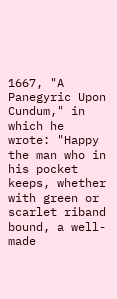1667, "A Panegyric Upon Cundum," in which he wrote: "Happy the man who in his pocket keeps, whether with green or scarlet riband bound, a well-made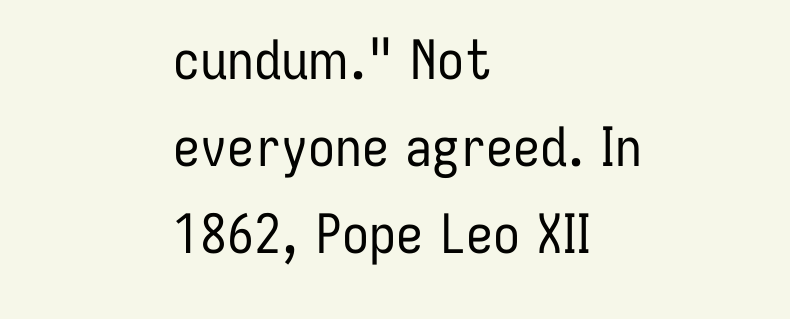cundum." Not everyone agreed. In 1862, Pope Leo XII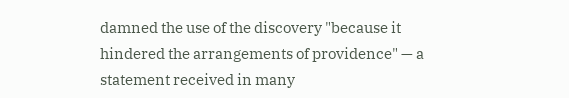damned the use of the discovery "because it hindered the arrangements of providence" — a statement received in many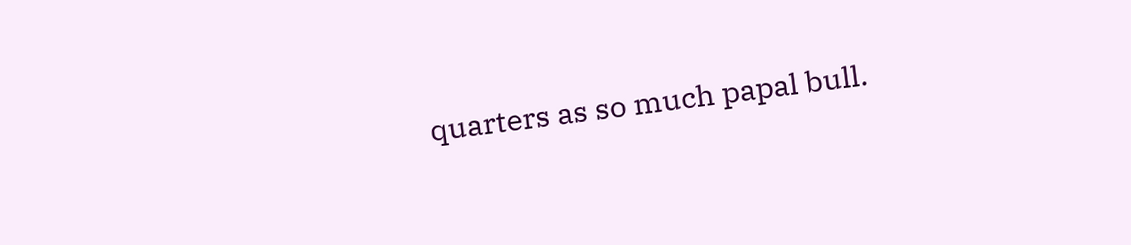quarters as so much papal bull.